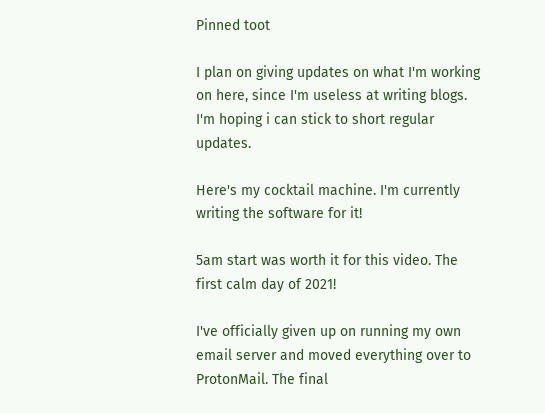Pinned toot

I plan on giving updates on what I'm working on here, since I'm useless at writing blogs. I'm hoping i can stick to short regular updates.

Here's my cocktail machine. I'm currently writing the software for it!

5am start was worth it for this video. The first calm day of 2021!

I've officially given up on running my own email server and moved everything over to ProtonMail. The final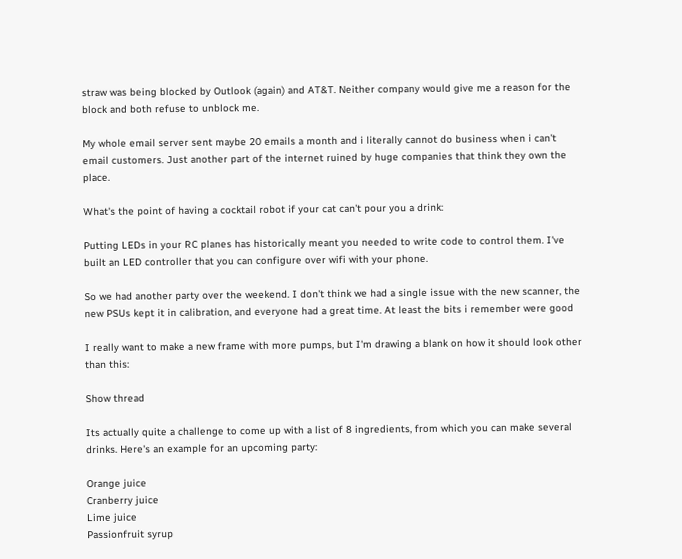straw was being blocked by Outlook (again) and AT&T. Neither company would give me a reason for the block and both refuse to unblock me.

My whole email server sent maybe 20 emails a month and i literally cannot do business when i can't email customers. Just another part of the internet ruined by huge companies that think they own the place.

What's the point of having a cocktail robot if your cat can't pour you a drink:

Putting LEDs in your RC planes has historically meant you needed to write code to control them. I've built an LED controller that you can configure over wifi with your phone.

So we had another party over the weekend. I don't think we had a single issue with the new scanner, the new PSUs kept it in calibration, and everyone had a great time. At least the bits i remember were good

I really want to make a new frame with more pumps, but I'm drawing a blank on how it should look other than this:

Show thread

Its actually quite a challenge to come up with a list of 8 ingredients, from which you can make several drinks. Here's an example for an upcoming party:

Orange juice
Cranberry juice
Lime juice
Passionfruit syrup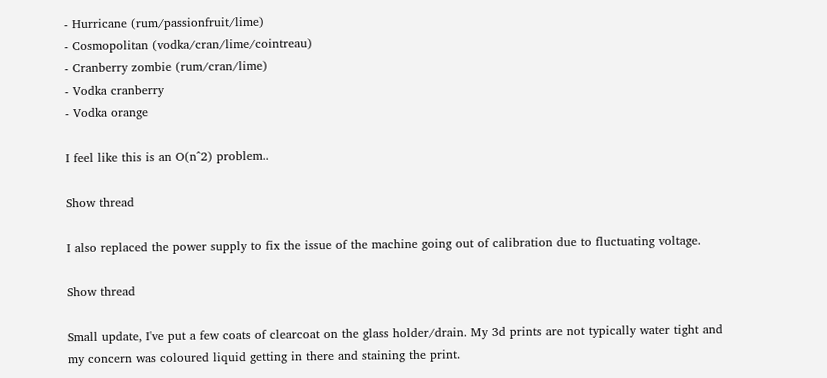- Hurricane (rum/passionfruit/lime)
- Cosmopolitan (vodka/cran/lime/cointreau)
- Cranberry zombie (rum/cran/lime)
- Vodka cranberry
- Vodka orange

I feel like this is an O(n^2) problem..

Show thread

I also replaced the power supply to fix the issue of the machine going out of calibration due to fluctuating voltage.

Show thread

Small update, I've put a few coats of clearcoat on the glass holder/drain. My 3d prints are not typically water tight and my concern was coloured liquid getting in there and staining the print.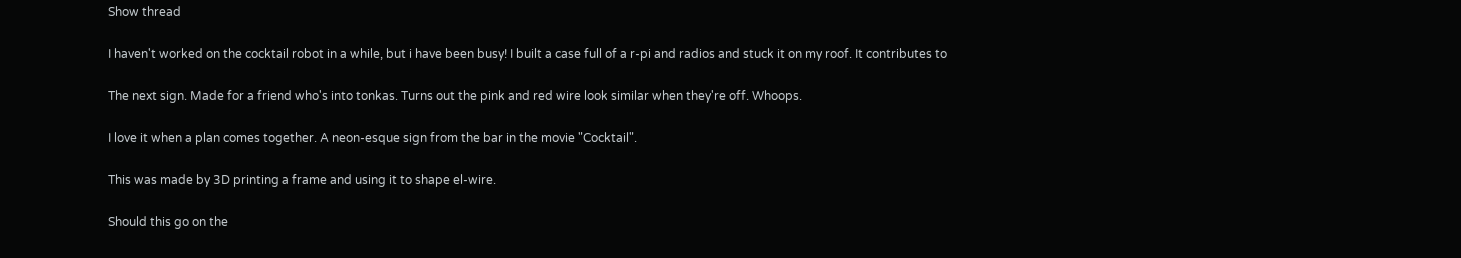Show thread

I haven't worked on the cocktail robot in a while, but i have been busy! I built a case full of a r-pi and radios and stuck it on my roof. It contributes to

The next sign. Made for a friend who's into tonkas. Turns out the pink and red wire look similar when they're off. Whoops.

I love it when a plan comes together. A neon-esque sign from the bar in the movie "Cocktail".

This was made by 3D printing a frame and using it to shape el-wire.

Should this go on the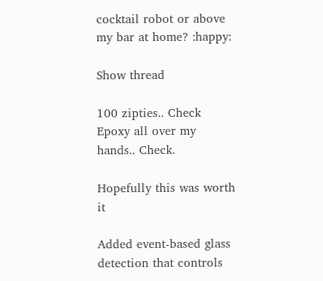cocktail robot or above my bar at home? :happy:

Show thread

100 zipties.. Check
Epoxy all over my hands.. Check.

Hopefully this was worth it

Added event-based glass detection that controls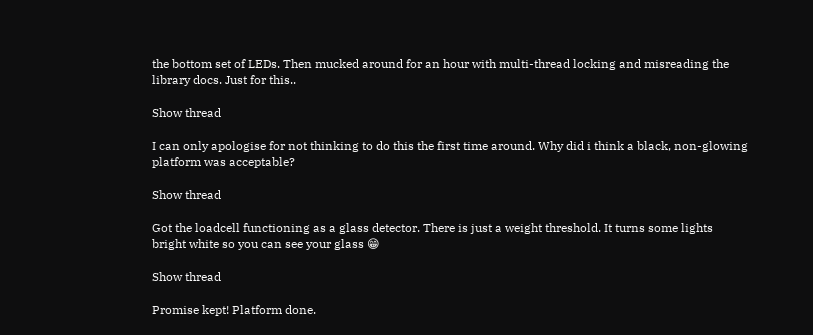the bottom set of LEDs. Then mucked around for an hour with multi-thread locking and misreading the library docs. Just for this..

Show thread

I can only apologise for not thinking to do this the first time around. Why did i think a black, non-glowing platform was acceptable?

Show thread

Got the loadcell functioning as a glass detector. There is just a weight threshold. It turns some lights bright white so you can see your glass 😁

Show thread

Promise kept! Platform done.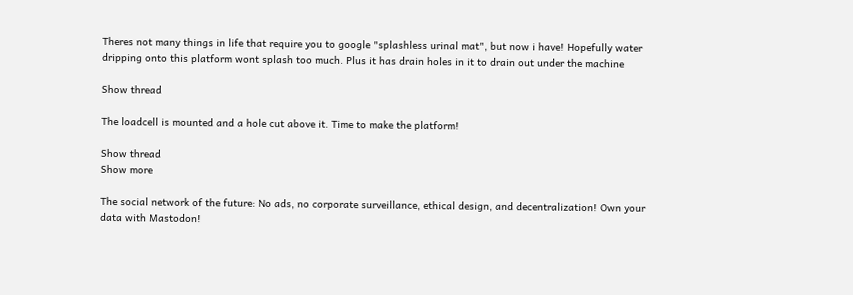Theres not many things in life that require you to google "splashless urinal mat", but now i have! Hopefully water dripping onto this platform wont splash too much. Plus it has drain holes in it to drain out under the machine

Show thread

The loadcell is mounted and a hole cut above it. Time to make the platform!

Show thread
Show more

The social network of the future: No ads, no corporate surveillance, ethical design, and decentralization! Own your data with Mastodon!